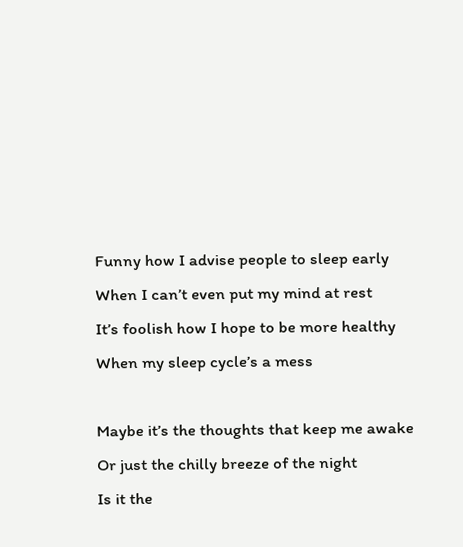Funny how I advise people to sleep early
When I can’t even put my mind at rest
It’s foolish how I hope to be more healthy
When my sleep cycle’s a mess

Maybe it’s the thoughts that keep me awake
Or just the chilly breeze of the night
Is it the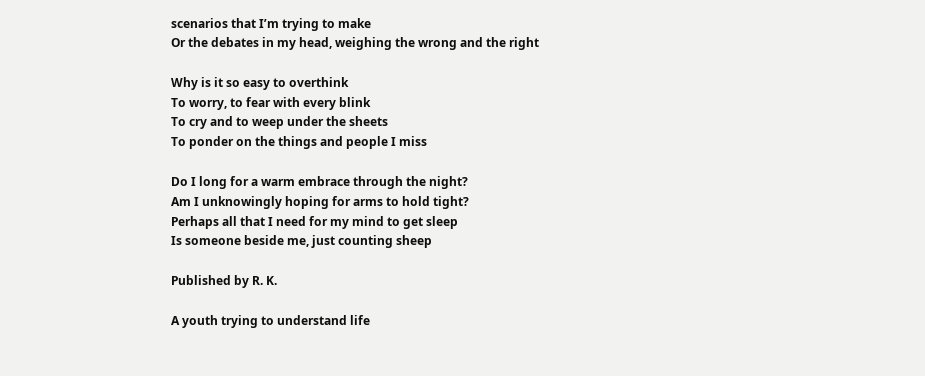scenarios that I’m trying to make
Or the debates in my head, weighing the wrong and the right

Why is it so easy to overthink
To worry, to fear with every blink
To cry and to weep under the sheets
To ponder on the things and people I miss

Do I long for a warm embrace through the night?
Am I unknowingly hoping for arms to hold tight?
Perhaps all that I need for my mind to get sleep
Is someone beside me, just counting sheep

Published by R. K.

A youth trying to understand life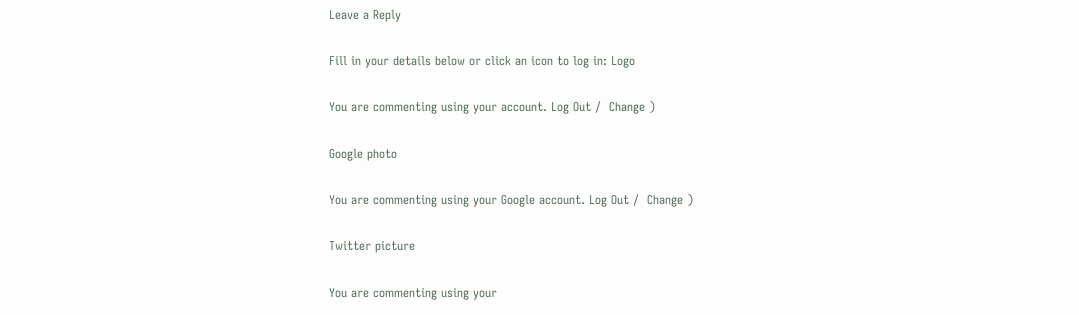Leave a Reply

Fill in your details below or click an icon to log in: Logo

You are commenting using your account. Log Out /  Change )

Google photo

You are commenting using your Google account. Log Out /  Change )

Twitter picture

You are commenting using your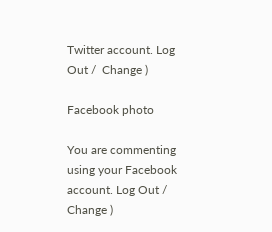Twitter account. Log Out /  Change )

Facebook photo

You are commenting using your Facebook account. Log Out /  Change )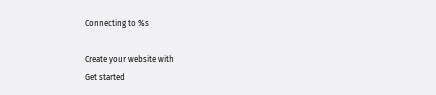Connecting to %s

Create your website with
Get started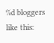%d bloggers like this: